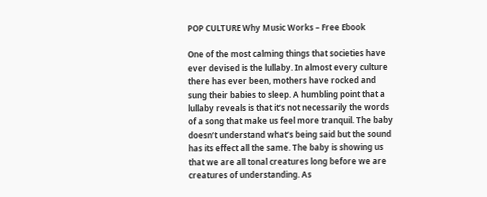POP CULTURE Why Music Works – Free Ebook

One of the most calming things that societies have ever devised is the lullaby. In almost every culture there has ever been, mothers have rocked and sung their babies to sleep. A humbling point that a lullaby reveals is that it’s not necessarily the words of a song that make us feel more tranquil. The baby doesn’t understand what’s being said but the sound has its effect all the same. The baby is showing us that we are all tonal creatures long before we are creatures of understanding. As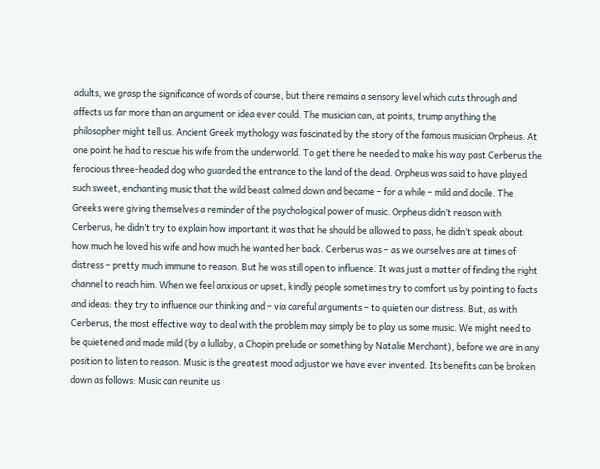adults, we grasp the significance of words of course, but there remains a sensory level which cuts through and affects us far more than an argument or idea ever could. The musician can, at points, trump anything the philosopher might tell us. Ancient Greek mythology was fascinated by the story of the famous musician Orpheus. At one point he had to rescue his wife from the underworld. To get there he needed to make his way past Cerberus the ferocious three-headed dog who guarded the entrance to the land of the dead. Orpheus was said to have played such sweet, enchanting music that the wild beast calmed down and became – for a while – mild and docile. The Greeks were giving themselves a reminder of the psychological power of music. Orpheus didn’t reason with Cerberus, he didn’t try to explain how important it was that he should be allowed to pass, he didn’t speak about how much he loved his wife and how much he wanted her back. Cerberus was – as we ourselves are at times of distress – pretty much immune to reason. But he was still open to influence. It was just a matter of finding the right channel to reach him. When we feel anxious or upset, kindly people sometimes try to comfort us by pointing to facts and ideas: they try to influence our thinking and – via careful arguments – to quieten our distress. But, as with Cerberus, the most effective way to deal with the problem may simply be to play us some music. We might need to be quietened and made mild (by a lullaby, a Chopin prelude or something by Natalie Merchant), before we are in any position to listen to reason. Music is the greatest mood adjustor we have ever invented. Its benefits can be broken down as follows: Music can reunite us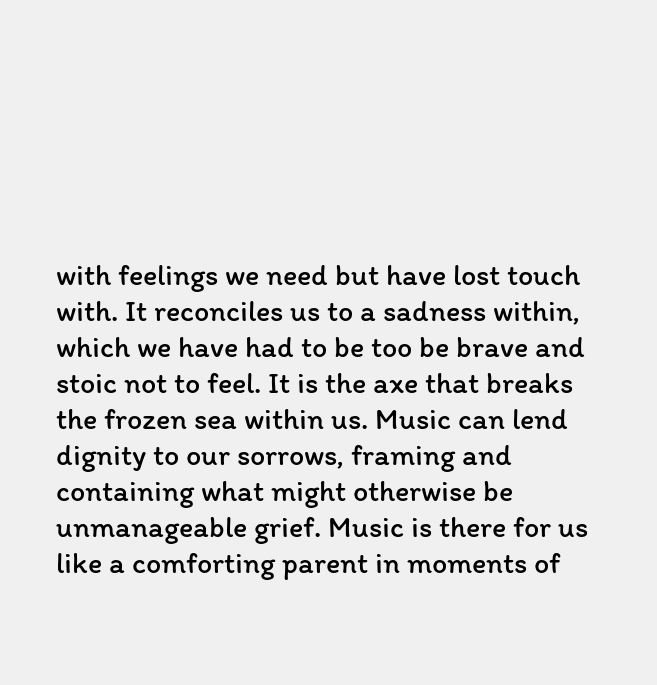with feelings we need but have lost touch with. It reconciles us to a sadness within, which we have had to be too be brave and stoic not to feel. It is the axe that breaks the frozen sea within us. Music can lend dignity to our sorrows, framing and containing what might otherwise be unmanageable grief. Music is there for us like a comforting parent in moments of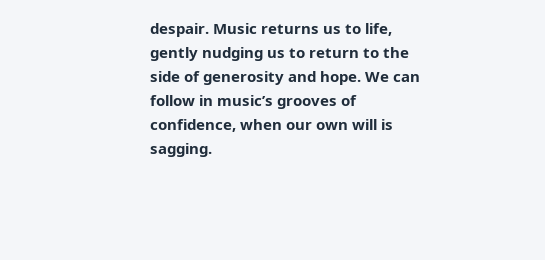despair. Music returns us to life, gently nudging us to return to the side of generosity and hope. We can follow in music’s grooves of confidence, when our own will is sagging.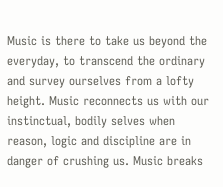Music is there to take us beyond the everyday, to transcend the ordinary and survey ourselves from a lofty height. Music reconnects us with our instinctual, bodily selves when reason, logic and discipline are in danger of crushing us. Music breaks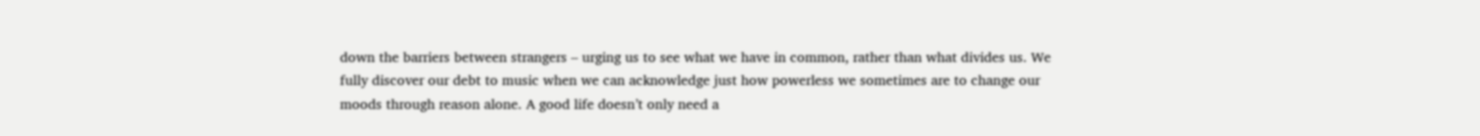down the barriers between strangers – urging us to see what we have in common, rather than what divides us. We fully discover our debt to music when we can acknowledge just how powerless we sometimes are to change our moods through reason alone. A good life doesn’t only need a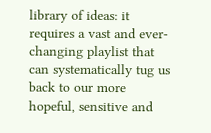library of ideas: it requires a vast and ever-changing playlist that can systematically tug us back to our more hopeful, sensitive and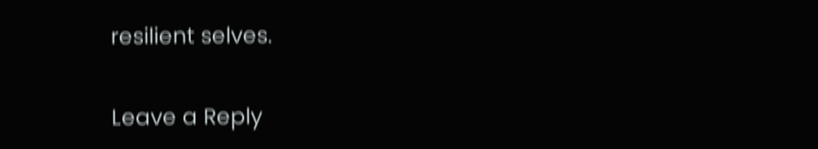resilient selves.

Leave a Reply